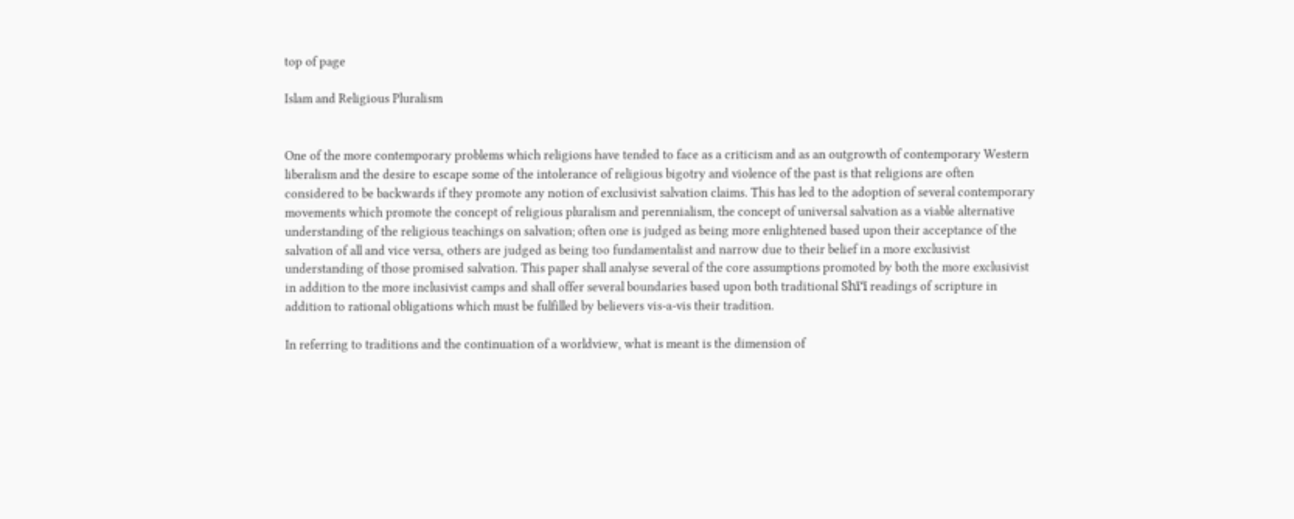top of page

Islam and Religious Pluralism


One of the more contemporary problems which religions have tended to face as a criticism and as an outgrowth of contemporary Western liberalism and the desire to escape some of the intolerance of religious bigotry and violence of the past is that religions are often considered to be backwards if they promote any notion of exclusivist salvation claims. This has led to the adoption of several contemporary movements which promote the concept of religious pluralism and perennialism, the concept of universal salvation as a viable alternative understanding of the religious teachings on salvation; often one is judged as being more enlightened based upon their acceptance of the salvation of all and vice versa, others are judged as being too fundamentalist and narrow due to their belief in a more exclusivist understanding of those promised salvation. This paper shall analyse several of the core assumptions promoted by both the more exclusivist in addition to the more inclusivist camps and shall offer several boundaries based upon both traditional Shī‘ī readings of scripture in addition to rational obligations which must be fulfilled by believers vis-a-vis their tradition.

In referring to traditions and the continuation of a worldview, what is meant is the dimension of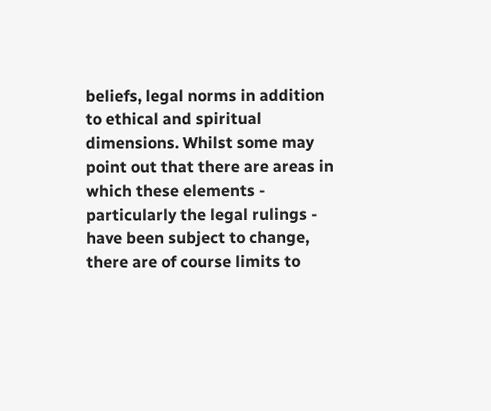beliefs, legal norms in addition to ethical and spiritual dimensions. Whilst some may point out that there are areas in which these elements - particularly the legal rulings - have been subject to change, there are of course limits to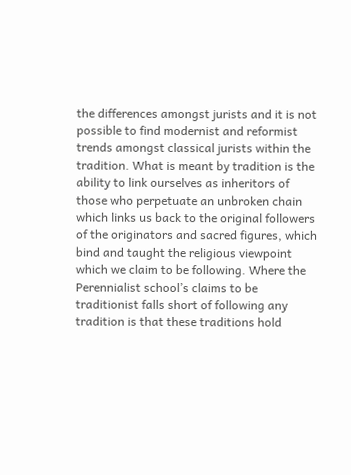the differences amongst jurists and it is not possible to find modernist and reformist trends amongst classical jurists within the tradition. What is meant by tradition is the ability to link ourselves as inheritors of those who perpetuate an unbroken chain which links us back to the original followers of the originators and sacred figures, which bind and taught the religious viewpoint which we claim to be following. Where the Perennialist school’s claims to be traditionist falls short of following any tradition is that these traditions hold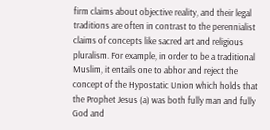firm claims about objective reality, and their legal traditions are often in contrast to the perennialist claims of concepts like sacred art and religious pluralism. For example, in order to be a traditional Muslim, it entails one to abhor and reject the concept of the Hypostatic Union which holds that the Prophet Jesus (a) was both fully man and fully God and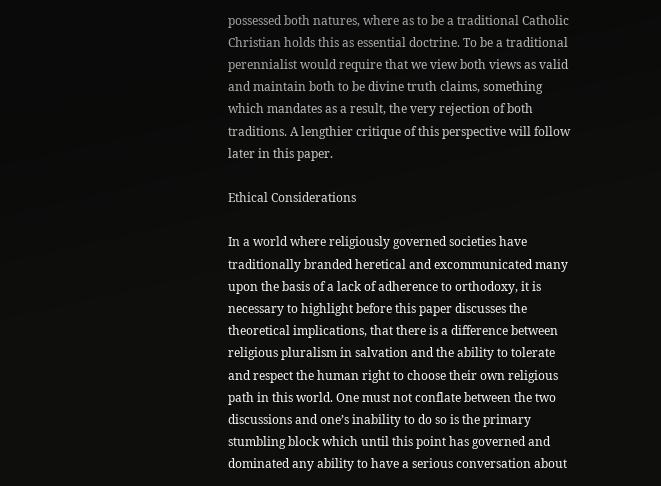possessed both natures, where as to be a traditional Catholic Christian holds this as essential doctrine. To be a traditional perennialist would require that we view both views as valid and maintain both to be divine truth claims, something which mandates as a result, the very rejection of both traditions. A lengthier critique of this perspective will follow later in this paper.

Ethical Considerations

In a world where religiously governed societies have traditionally branded heretical and excommunicated many upon the basis of a lack of adherence to orthodoxy, it is necessary to highlight before this paper discusses the theoretical implications, that there is a difference between religious pluralism in salvation and the ability to tolerate and respect the human right to choose their own religious path in this world. One must not conflate between the two discussions and one’s inability to do so is the primary stumbling block which until this point has governed and dominated any ability to have a serious conversation about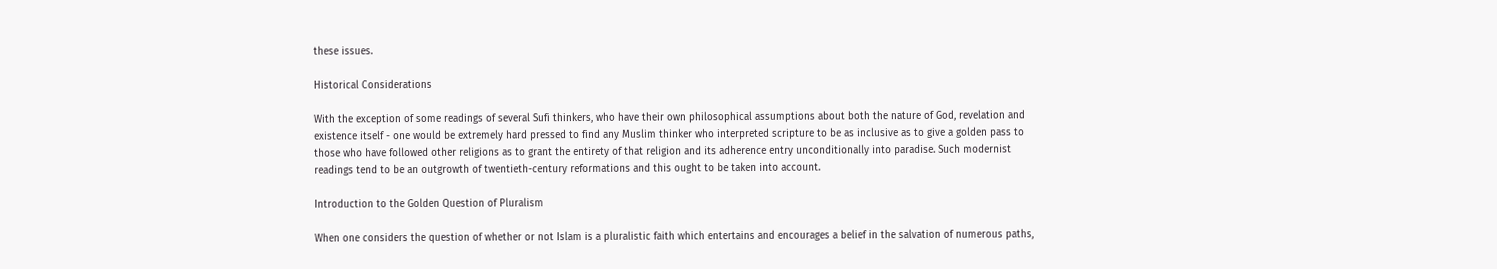these issues.

Historical Considerations

With the exception of some readings of several Sufi thinkers, who have their own philosophical assumptions about both the nature of God, revelation and existence itself - one would be extremely hard pressed to find any Muslim thinker who interpreted scripture to be as inclusive as to give a golden pass to those who have followed other religions as to grant the entirety of that religion and its adherence entry unconditionally into paradise. Such modernist readings tend to be an outgrowth of twentieth-century reformations and this ought to be taken into account.

Introduction to the Golden Question of Pluralism

When one considers the question of whether or not Islam is a pluralistic faith which entertains and encourages a belief in the salvation of numerous paths,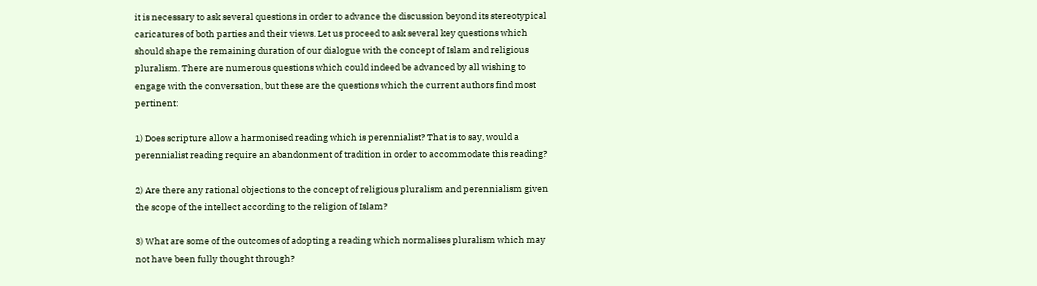it is necessary to ask several questions in order to advance the discussion beyond its stereotypical caricatures of both parties and their views. Let us proceed to ask several key questions which should shape the remaining duration of our dialogue with the concept of Islam and religious pluralism. There are numerous questions which could indeed be advanced by all wishing to engage with the conversation, but these are the questions which the current authors find most pertinent:

1) Does scripture allow a harmonised reading which is perennialist? That is to say, would a perennialist reading require an abandonment of tradition in order to accommodate this reading?

2) Are there any rational objections to the concept of religious pluralism and perennialism given the scope of the intellect according to the religion of Islam?

3) What are some of the outcomes of adopting a reading which normalises pluralism which may not have been fully thought through?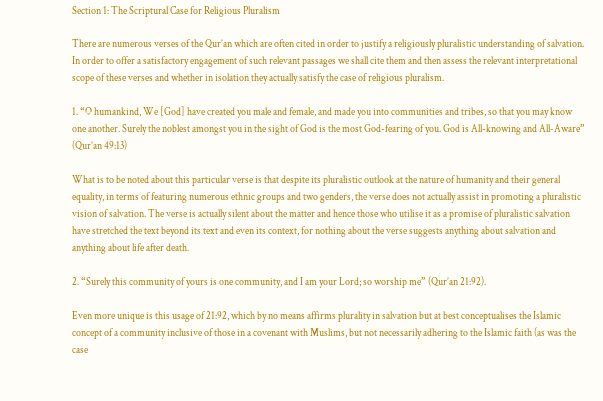Section 1: The Scriptural Case for Religious Pluralism

There are numerous verses of the Qur’an which are often cited in order to justify a religiously pluralistic understanding of salvation. In order to offer a satisfactory engagement of such relevant passages we shall cite them and then assess the relevant interpretational scope of these verses and whether in isolation they actually satisfy the case of religious pluralism.

1. “O humankind, We [God] have created you male and female, and made you into communities and tribes, so that you may know one another. Surely the noblest amongst you in the sight of God is the most God-fearing of you. God is All-knowing and All-Aware” (Qur’an 49:13)

What is to be noted about this particular verse is that despite its pluralistic outlook at the nature of humanity and their general equality, in terms of featuring numerous ethnic groups and two genders, the verse does not actually assist in promoting a pluralistic vision of salvation. The verse is actually silent about the matter and hence those who utilise it as a promise of pluralistic salvation have stretched the text beyond its text and even its context, for nothing about the verse suggests anything about salvation and anything about life after death.

2. “Surely this community of yours is one community, and I am your Lord; so worship me” (Qur’an 21:92).

Even more unique is this usage of 21:92, which by no means affirms plurality in salvation but at best conceptualises the Islamic concept of a community inclusive of those in a covenant with Muslims, but not necessarily adhering to the Islamic faith (as was the case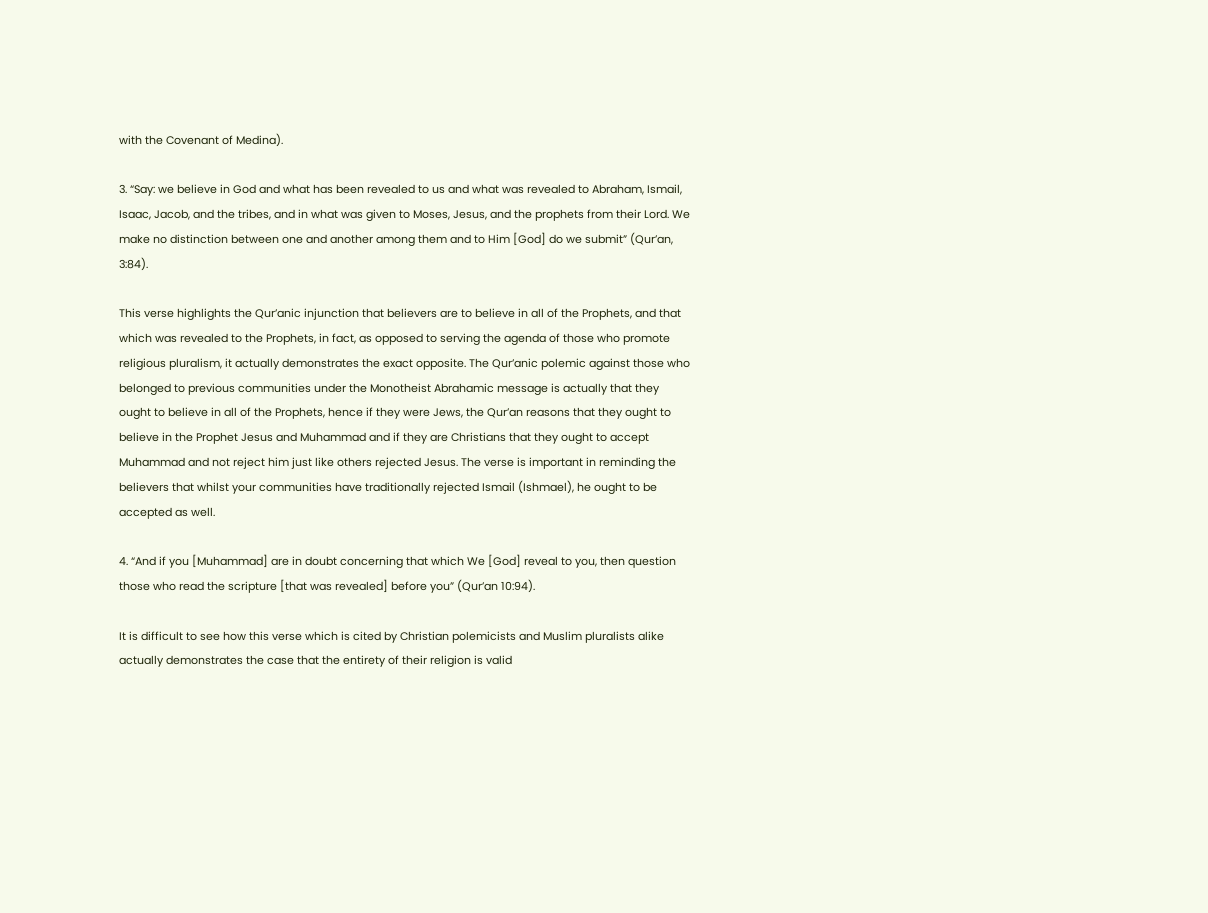with the Covenant of Medina).

3. “Say: we believe in God and what has been revealed to us and what was revealed to Abraham, Ismail, Isaac, Jacob, and the tribes, and in what was given to Moses, Jesus, and the prophets from their Lord. We make no distinction between one and another among them and to Him [God] do we submit” (Qur’an, 3:84).

This verse highlights the Qur’anic injunction that believers are to believe in all of the Prophets, and that which was revealed to the Prophets, in fact, as opposed to serving the agenda of those who promote religious pluralism, it actually demonstrates the exact opposite. The Qur’anic polemic against those who belonged to previous communities under the Monotheist Abrahamic message is actually that they ought to believe in all of the Prophets, hence if they were Jews, the Qur’an reasons that they ought to believe in the Prophet Jesus and Muhammad and if they are Christians that they ought to accept Muhammad and not reject him just like others rejected Jesus. The verse is important in reminding the believers that whilst your communities have traditionally rejected Ismail (Ishmael), he ought to be accepted as well.

4. “And if you [Muhammad] are in doubt concerning that which We [God] reveal to you, then question those who read the scripture [that was revealed] before you” (Qur’an 10:94).

It is difficult to see how this verse which is cited by Christian polemicists and Muslim pluralists alike actually demonstrates the case that the entirety of their religion is valid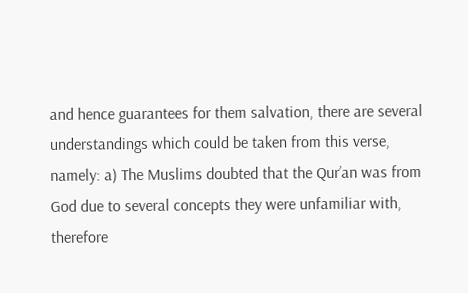and hence guarantees for them salvation, there are several understandings which could be taken from this verse, namely: a) The Muslims doubted that the Qur’an was from God due to several concepts they were unfamiliar with, therefore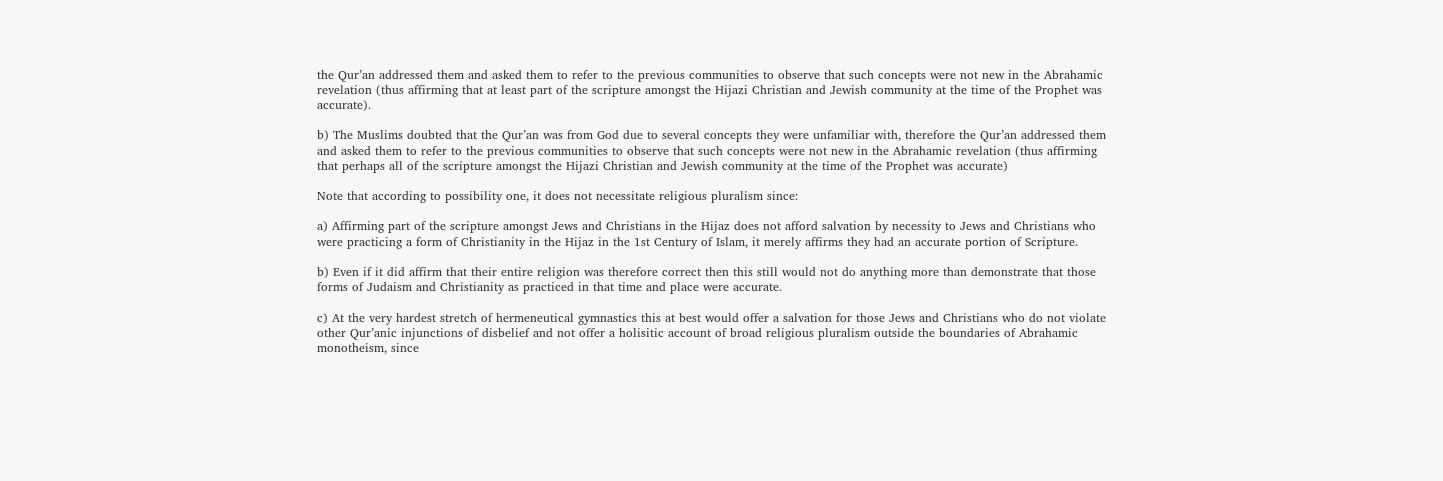the Qur’an addressed them and asked them to refer to the previous communities to observe that such concepts were not new in the Abrahamic revelation (thus affirming that at least part of the scripture amongst the Hijazi Christian and Jewish community at the time of the Prophet was accurate).

b) The Muslims doubted that the Qur’an was from God due to several concepts they were unfamiliar with, therefore the Qur’an addressed them and asked them to refer to the previous communities to observe that such concepts were not new in the Abrahamic revelation (thus affirming that perhaps all of the scripture amongst the Hijazi Christian and Jewish community at the time of the Prophet was accurate)

Note that according to possibility one, it does not necessitate religious pluralism since:

a) Affirming part of the scripture amongst Jews and Christians in the Hijaz does not afford salvation by necessity to Jews and Christians who were practicing a form of Christianity in the Hijaz in the 1st Century of Islam, it merely affirms they had an accurate portion of Scripture.

b) Even if it did affirm that their entire religion was therefore correct then this still would not do anything more than demonstrate that those forms of Judaism and Christianity as practiced in that time and place were accurate.

c) At the very hardest stretch of hermeneutical gymnastics this at best would offer a salvation for those Jews and Christians who do not violate other Qur’anic injunctions of disbelief and not offer a holisitic account of broad religious pluralism outside the boundaries of Abrahamic monotheism, since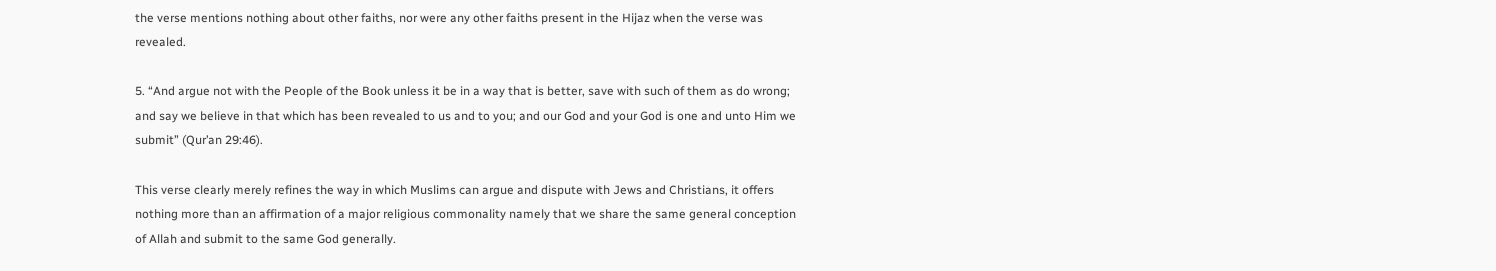the verse mentions nothing about other faiths, nor were any other faiths present in the Hijaz when the verse was revealed.

5. “And argue not with the People of the Book unless it be in a way that is better, save with such of them as do wrong; and say we believe in that which has been revealed to us and to you; and our God and your God is one and unto Him we submit” (Qur’an 29:46).

This verse clearly merely refines the way in which Muslims can argue and dispute with Jews and Christians, it offers nothing more than an affirmation of a major religious commonality namely that we share the same general conception of Allah and submit to the same God generally.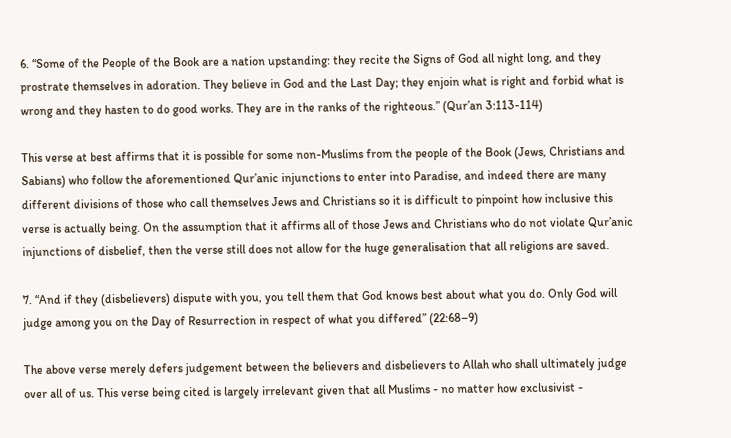6. “Some of the People of the Book are a nation upstanding: they recite the Signs of God all night long, and they prostrate themselves in adoration. They believe in God and the Last Day; they enjoin what is right and forbid what is wrong and they hasten to do good works. They are in the ranks of the righteous.” (Qur’an 3:113-114)

This verse at best affirms that it is possible for some non-Muslims from the people of the Book (Jews, Christians and Sabians) who follow the aforementioned Qur’anic injunctions to enter into Paradise, and indeed there are many different divisions of those who call themselves Jews and Christians so it is difficult to pinpoint how inclusive this verse is actually being. On the assumption that it affirms all of those Jews and Christians who do not violate Qur’anic injunctions of disbelief, then the verse still does not allow for the huge generalisation that all religions are saved.

7. “And if they (disbelievers) dispute with you, you tell them that God knows best about what you do. Only God will judge among you on the Day of Resurrection in respect of what you differed” (22:68–9)

The above verse merely defers judgement between the believers and disbelievers to Allah who shall ultimately judge over all of us. This verse being cited is largely irrelevant given that all Muslims - no matter how exclusivist -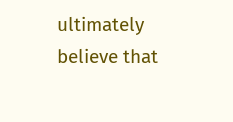ultimately believe that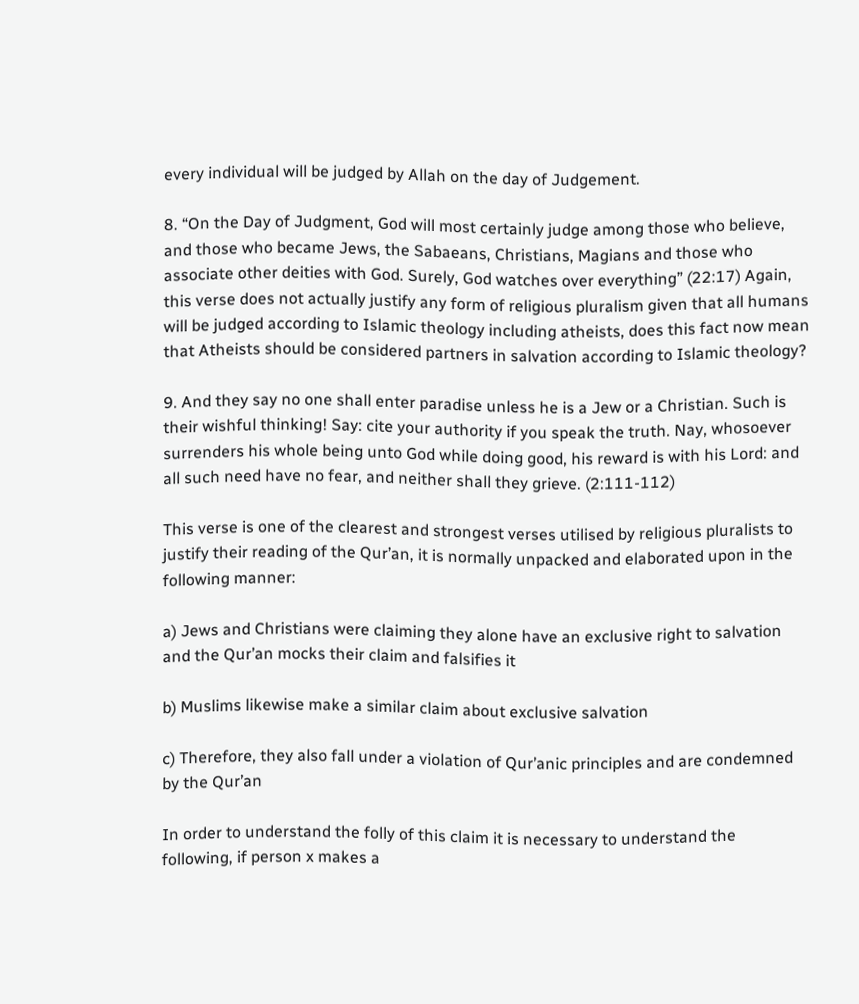every individual will be judged by Allah on the day of Judgement.

8. “On the Day of Judgment, God will most certainly judge among those who believe, and those who became Jews, the Sabaeans, Christians, Magians and those who associate other deities with God. Surely, God watches over everything” (22:17) Again, this verse does not actually justify any form of religious pluralism given that all humans will be judged according to Islamic theology including atheists, does this fact now mean that Atheists should be considered partners in salvation according to Islamic theology?

9. And they say no one shall enter paradise unless he is a Jew or a Christian. Such is their wishful thinking! Say: cite your authority if you speak the truth. Nay, whosoever surrenders his whole being unto God while doing good, his reward is with his Lord: and all such need have no fear, and neither shall they grieve. (2:111-112)

This verse is one of the clearest and strongest verses utilised by religious pluralists to justify their reading of the Qur’an, it is normally unpacked and elaborated upon in the following manner:

a) Jews and Christians were claiming they alone have an exclusive right to salvation and the Qur’an mocks their claim and falsifies it

b) Muslims likewise make a similar claim about exclusive salvation

c) Therefore, they also fall under a violation of Qur’anic principles and are condemned by the Qur’an

In order to understand the folly of this claim it is necessary to understand the following, if person x makes a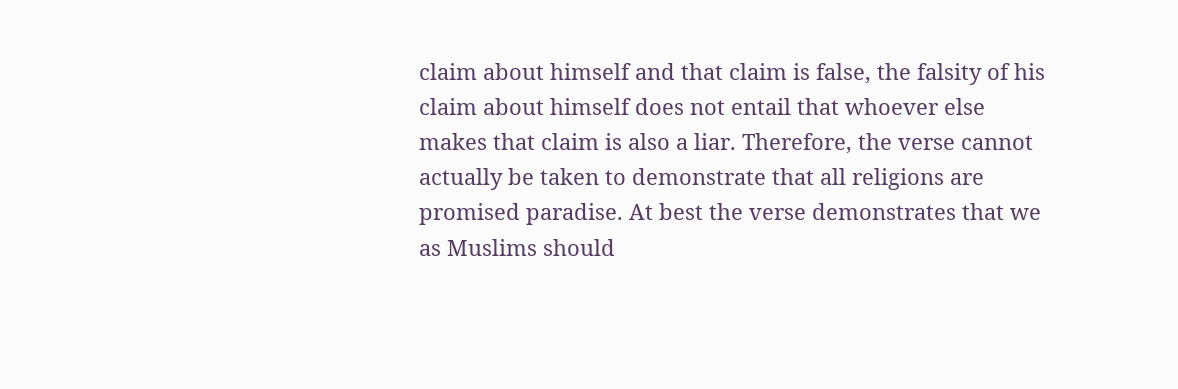claim about himself and that claim is false, the falsity of his claim about himself does not entail that whoever else makes that claim is also a liar. Therefore, the verse cannot actually be taken to demonstrate that all religions are promised paradise. At best the verse demonstrates that we as Muslims should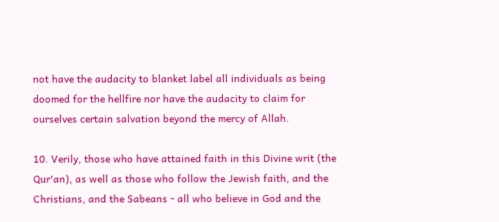not have the audacity to blanket label all individuals as being doomed for the hellfire nor have the audacity to claim for ourselves certain salvation beyond the mercy of Allah.

10. Verily, those who have attained faith in this Divine writ (the Qur'an), as well as those who follow the Jewish faith, and the Christians, and the Sabeans - all who believe in God and the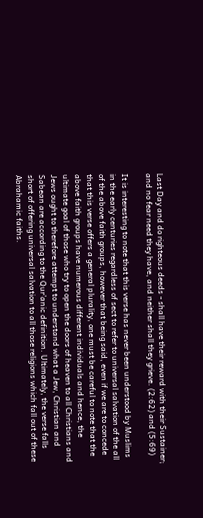Last Day and do righteous deeds - shall have their reward with their Sustainer; and no fear need they have, and neither shall they grieve. (2:62) and (5:69)

It is interesting to note that this verse has never been understood by Muslims in the early centuries regardless of sect to refer to universal salvation of the all of the above faith groups, however that being said, even if we are to concede that this verse offers a general plurality, one must be careful to note that the above faith groups have numerous different individuals and hence, the ultimate goal of those who try to open the doors of heaven to all Christians and Jews ought to therefore attempt to understand what a Jew, Christian and Sabean are according to the Qur’anic definition. Ultimately, the verse falls short of offering universal salvation to all those religions which fall out of these Abrahamic faiths.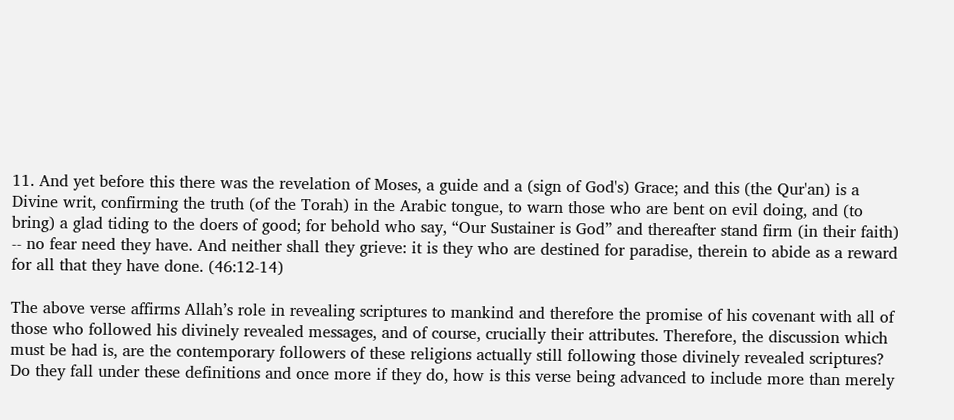11. And yet before this there was the revelation of Moses, a guide and a (sign of God's) Grace; and this (the Qur'an) is a Divine writ, confirming the truth (of the Torah) in the Arabic tongue, to warn those who are bent on evil doing, and (to bring) a glad tiding to the doers of good; for behold who say, “Our Sustainer is God” and thereafter stand firm (in their faith) -- no fear need they have. And neither shall they grieve: it is they who are destined for paradise, therein to abide as a reward for all that they have done. (46:12-14)

The above verse affirms Allah’s role in revealing scriptures to mankind and therefore the promise of his covenant with all of those who followed his divinely revealed messages, and of course, crucially their attributes. Therefore, the discussion which must be had is, are the contemporary followers of these religions actually still following those divinely revealed scriptures? Do they fall under these definitions and once more if they do, how is this verse being advanced to include more than merely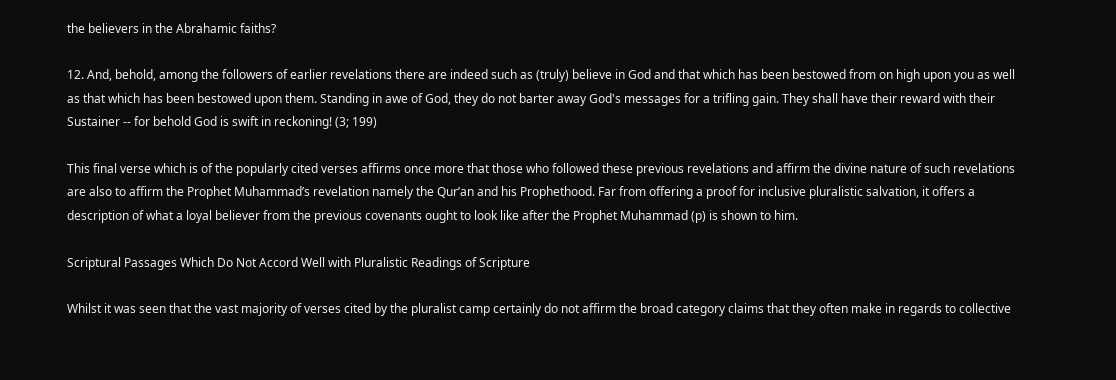the believers in the Abrahamic faiths?

12. And, behold, among the followers of earlier revelations there are indeed such as (truly) believe in God and that which has been bestowed from on high upon you as well as that which has been bestowed upon them. Standing in awe of God, they do not barter away God's messages for a trifling gain. They shall have their reward with their Sustainer -- for behold God is swift in reckoning! (3; 199)

This final verse which is of the popularly cited verses affirms once more that those who followed these previous revelations and affirm the divine nature of such revelations are also to affirm the Prophet Muhammad’s revelation namely the Qur’an and his Prophethood. Far from offering a proof for inclusive pluralistic salvation, it offers a description of what a loyal believer from the previous covenants ought to look like after the Prophet Muhammad (p) is shown to him.

Scriptural Passages Which Do Not Accord Well with Pluralistic Readings of Scripture

Whilst it was seen that the vast majority of verses cited by the pluralist camp certainly do not affirm the broad category claims that they often make in regards to collective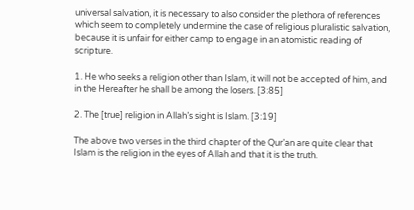universal salvation, it is necessary to also consider the plethora of references which seem to completely undermine the case of religious pluralistic salvation, because it is unfair for either camp to engage in an atomistic reading of scripture.

1. He who seeks a religion other than Islam, it will not be accepted of him, and in the Hereafter he shall be among the losers. [3:85]

2. The [true] religion in Allah’s sight is Islam. [3:19]

The above two verses in the third chapter of the Qur’an are quite clear that Islam is the religion in the eyes of Allah and that it is the truth.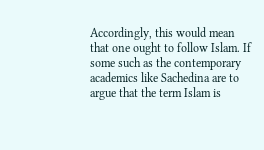Accordingly, this would mean that one ought to follow Islam. If some such as the contemporary academics like Sachedina are to argue that the term Islam is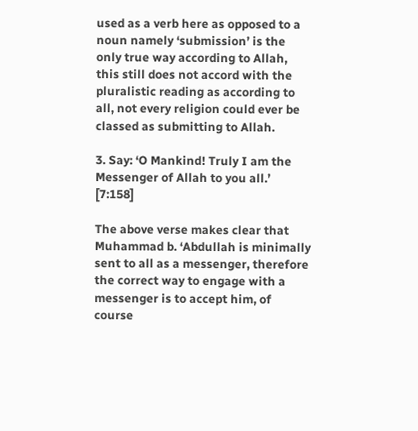used as a verb here as opposed to a noun namely ‘submission’ is the only true way according to Allah, this still does not accord with the pluralistic reading as according to all, not every religion could ever be classed as submitting to Allah.

3. Say: ‘O Mankind! Truly I am the Messenger of Allah to you all.’ [7:158]

The above verse makes clear that Muhammad b. ‘Abdullah is minimally sent to all as a messenger, therefore the correct way to engage with a messenger is to accept him, of course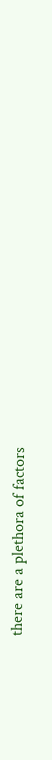there are a plethora of factors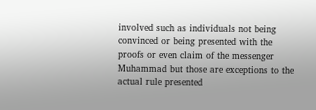involved such as individuals not being convinced or being presented with the proofs or even claim of the messenger Muhammad but those are exceptions to the actual rule presented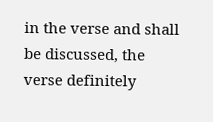in the verse and shall be discussed, the verse definitely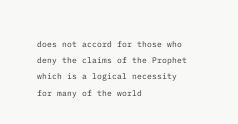does not accord for those who deny the claims of the Prophet which is a logical necessity for many of the world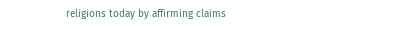religions today by affirming claims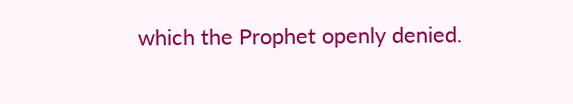which the Prophet openly denied.